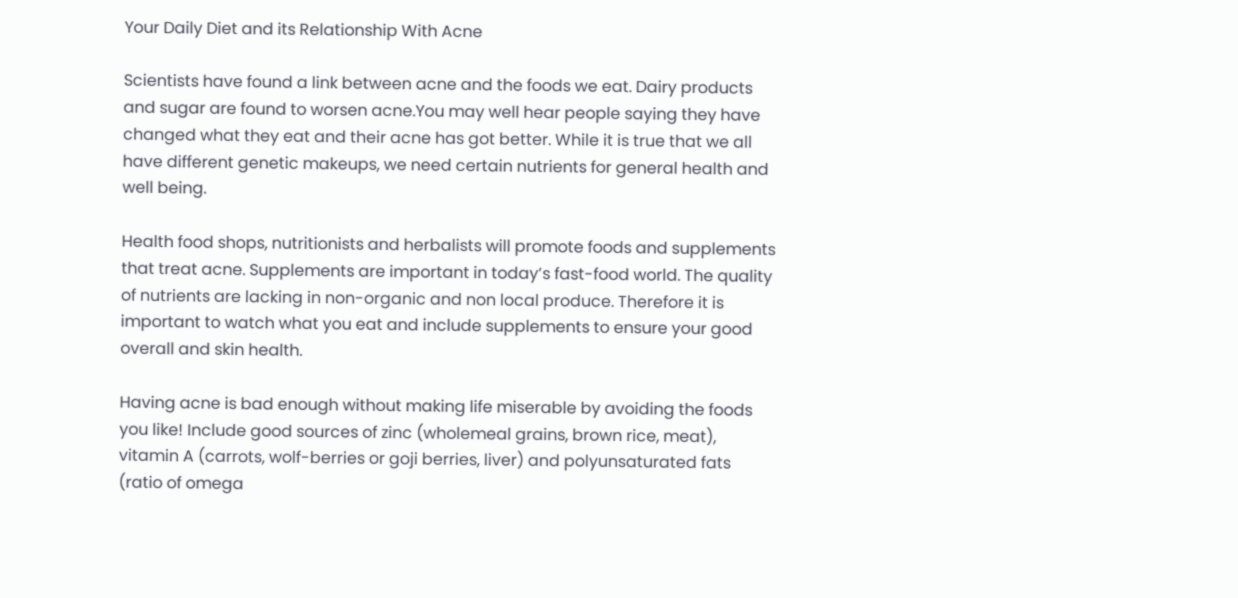Your Daily Diet and its Relationship With Acne

Scientists have found a link between acne and the foods we eat. Dairy products and sugar are found to worsen acne.You may well hear people saying they have changed what they eat and their acne has got better. While it is true that we all have different genetic makeups, we need certain nutrients for general health and well being.

Health food shops, nutritionists and herbalists will promote foods and supplements that treat acne. Supplements are important in today’s fast-food world. The quality of nutrients are lacking in non-organic and non local produce. Therefore it is important to watch what you eat and include supplements to ensure your good overall and skin health.

Having acne is bad enough without making life miserable by avoiding the foods you like! Include good sources of zinc (wholemeal grains, brown rice, meat), vitamin A (carrots, wolf-berries or goji berries, liver) and polyunsaturated fats (ratio of omega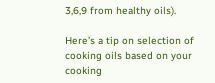3,6,9 from healthy oils).

Here’s a tip on selection of cooking oils based on your cooking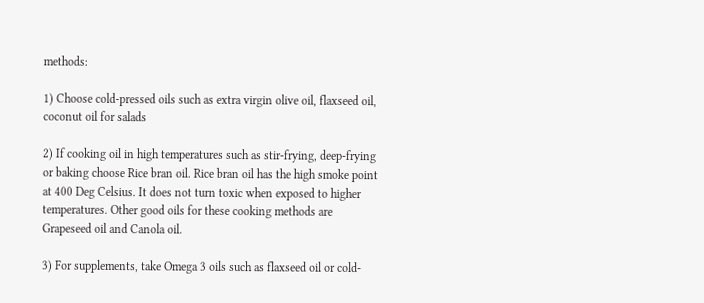methods:

1) Choose cold-pressed oils such as extra virgin olive oil, flaxseed oil, coconut oil for salads

2) If cooking oil in high temperatures such as stir-frying, deep-frying or baking choose Rice bran oil. Rice bran oil has the high smoke point at 400 Deg Celsius. It does not turn toxic when exposed to higher temperatures. Other good oils for these cooking methods are Grapeseed oil and Canola oil.

3) For supplements, take Omega 3 oils such as flaxseed oil or cold-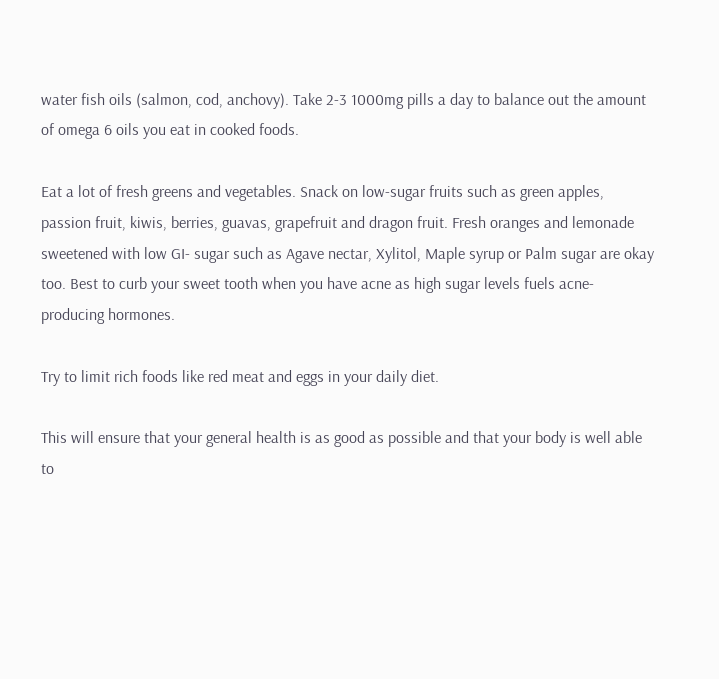water fish oils (salmon, cod, anchovy). Take 2-3 1000mg pills a day to balance out the amount of omega 6 oils you eat in cooked foods.

Eat a lot of fresh greens and vegetables. Snack on low-sugar fruits such as green apples, passion fruit, kiwis, berries, guavas, grapefruit and dragon fruit. Fresh oranges and lemonade sweetened with low GI- sugar such as Agave nectar, Xylitol, Maple syrup or Palm sugar are okay too. Best to curb your sweet tooth when you have acne as high sugar levels fuels acne-producing hormones.

Try to limit rich foods like red meat and eggs in your daily diet.

This will ensure that your general health is as good as possible and that your body is well able to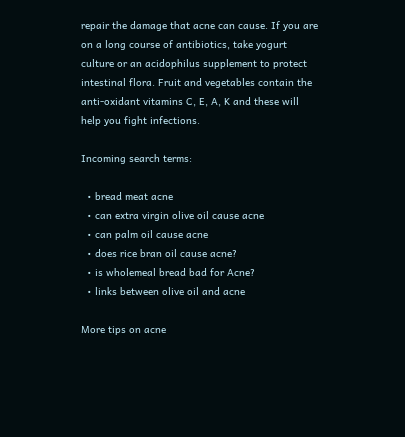repair the damage that acne can cause. If you are on a long course of antibiotics, take yogurt culture or an acidophilus supplement to protect intestinal flora. Fruit and vegetables contain the anti-oxidant vitamins C, E, A, K and these will help you fight infections.

Incoming search terms:

  • bread meat acne
  • can extra virgin olive oil cause acne
  • can palm oil cause acne
  • does rice bran oil cause acne?
  • is wholemeal bread bad for Acne?
  • links between olive oil and acne

More tips on acne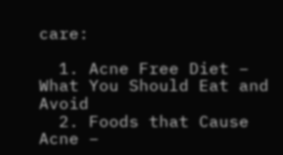care:

  1. Acne Free Diet – What You Should Eat and Avoid
  2. Foods that Cause Acne –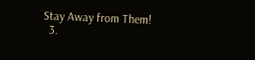Stay Away from Them!
  3.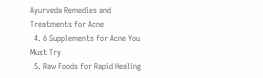Ayurveda Remedies and Treatments for Acne
  4. 6 Supplements for Acne You Must Try
  5. Raw Foods for Rapid Healing